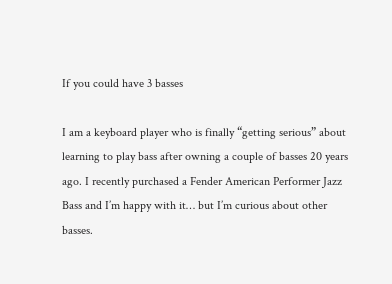If you could have 3 basses

I am a keyboard player who is finally “getting serious” about learning to play bass after owning a couple of basses 20 years ago. I recently purchased a Fender American Performer Jazz Bass and I’m happy with it… but I’m curious about other basses.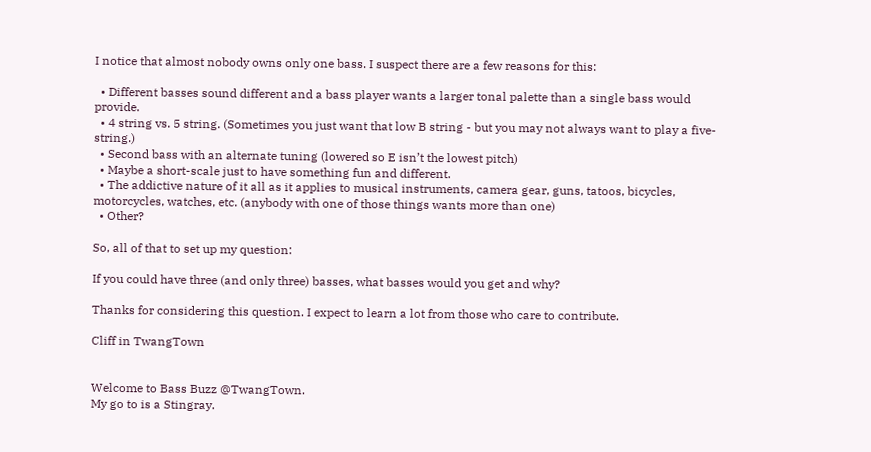I notice that almost nobody owns only one bass. I suspect there are a few reasons for this:

  • Different basses sound different and a bass player wants a larger tonal palette than a single bass would provide.
  • 4 string vs. 5 string. (Sometimes you just want that low B string - but you may not always want to play a five-string.)
  • Second bass with an alternate tuning (lowered so E isn’t the lowest pitch)
  • Maybe a short-scale just to have something fun and different.
  • The addictive nature of it all as it applies to musical instruments, camera gear, guns, tatoos, bicycles, motorcycles, watches, etc. (anybody with one of those things wants more than one)
  • Other?

So, all of that to set up my question:

If you could have three (and only three) basses, what basses would you get and why?

Thanks for considering this question. I expect to learn a lot from those who care to contribute.

Cliff in TwangTown


Welcome to Bass Buzz @TwangTown.
My go to is a Stingray.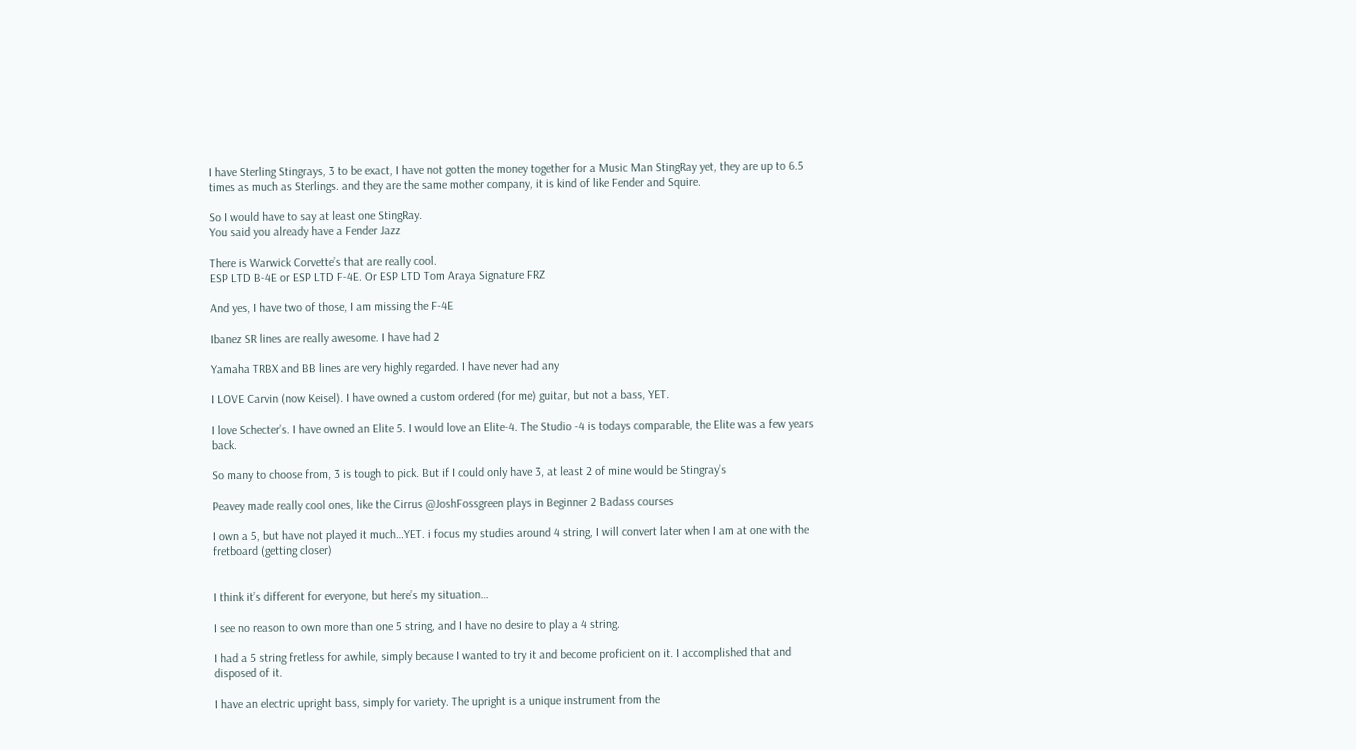I have Sterling Stingrays, 3 to be exact, I have not gotten the money together for a Music Man StingRay yet, they are up to 6.5 times as much as Sterlings. and they are the same mother company, it is kind of like Fender and Squire.

So I would have to say at least one StingRay.
You said you already have a Fender Jazz

There is Warwick Corvette’s that are really cool.
ESP LTD B-4E or ESP LTD F-4E. Or ESP LTD Tom Araya Signature FRZ

And yes, I have two of those, I am missing the F-4E

Ibanez SR lines are really awesome. I have had 2

Yamaha TRBX and BB lines are very highly regarded. I have never had any

I LOVE Carvin (now Keisel). I have owned a custom ordered (for me) guitar, but not a bass, YET.

I love Schecter’s. I have owned an Elite 5. I would love an Elite-4. The Studio -4 is todays comparable, the Elite was a few years back.

So many to choose from, 3 is tough to pick. But if I could only have 3, at least 2 of mine would be Stingray’s

Peavey made really cool ones, like the Cirrus @JoshFossgreen plays in Beginner 2 Badass courses

I own a 5, but have not played it much…YET. i focus my studies around 4 string, I will convert later when I am at one with the fretboard (getting closer)


I think it’s different for everyone, but here’s my situation…

I see no reason to own more than one 5 string, and I have no desire to play a 4 string.

I had a 5 string fretless for awhile, simply because I wanted to try it and become proficient on it. I accomplished that and disposed of it.

I have an electric upright bass, simply for variety. The upright is a unique instrument from the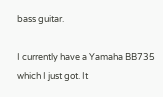bass guitar.

I currently have a Yamaha BB735 which I just got. It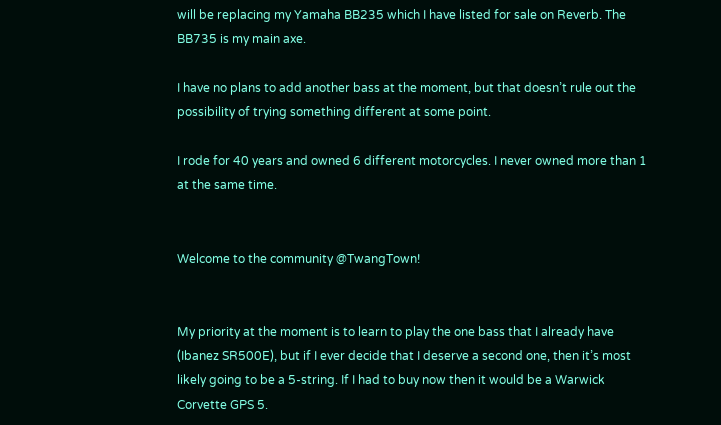will be replacing my Yamaha BB235 which I have listed for sale on Reverb. The BB735 is my main axe.

I have no plans to add another bass at the moment, but that doesn’t rule out the possibility of trying something different at some point.

I rode for 40 years and owned 6 different motorcycles. I never owned more than 1 at the same time.


Welcome to the community @TwangTown!


My priority at the moment is to learn to play the one bass that I already have (Ibanez SR500E), but if I ever decide that I deserve a second one, then it’s most likely going to be a 5-string. If I had to buy now then it would be a Warwick Corvette GPS 5.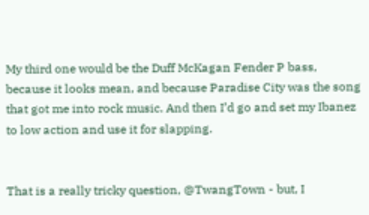My third one would be the Duff McKagan Fender P bass, because it looks mean, and because Paradise City was the song that got me into rock music. And then I’d go and set my Ibanez to low action and use it for slapping.


That is a really tricky question, @TwangTown - but, I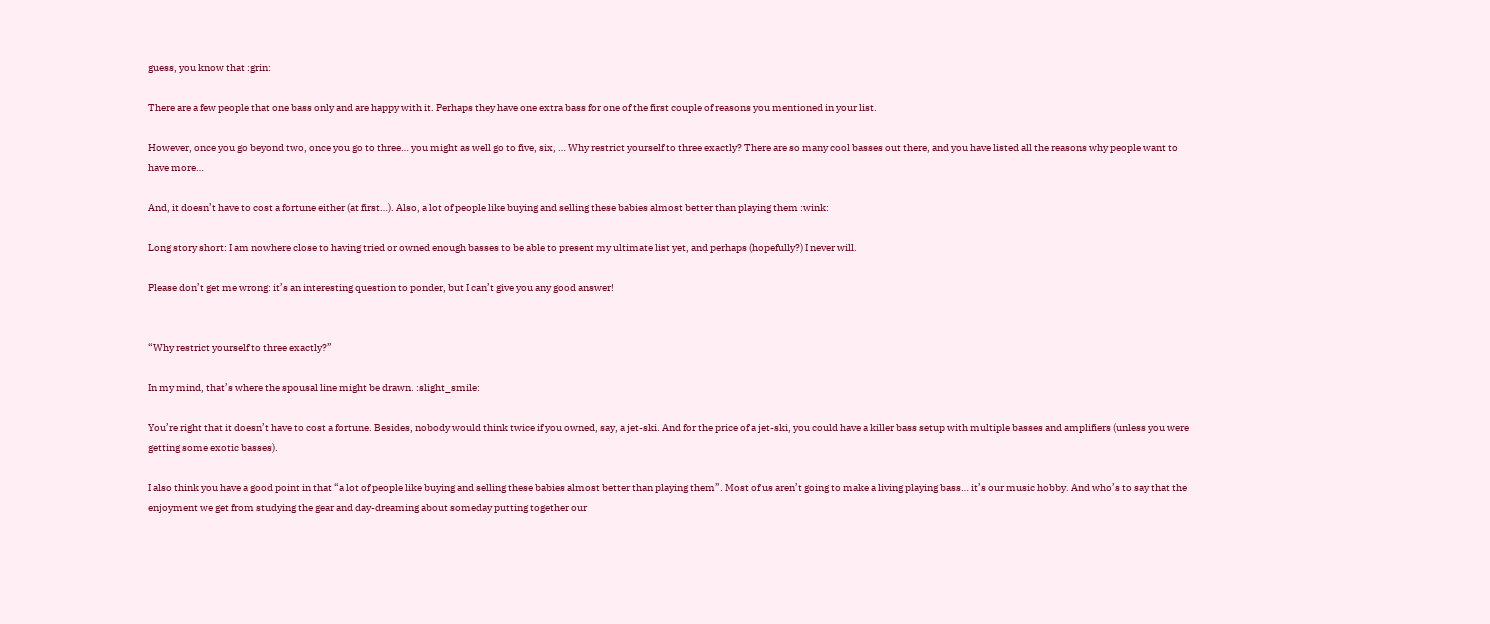guess, you know that :grin:

There are a few people that one bass only and are happy with it. Perhaps they have one extra bass for one of the first couple of reasons you mentioned in your list.

However, once you go beyond two, once you go to three… you might as well go to five, six, … Why restrict yourself to three exactly? There are so many cool basses out there, and you have listed all the reasons why people want to have more…

And, it doesn’t have to cost a fortune either (at first…). Also, a lot of people like buying and selling these babies almost better than playing them :wink:

Long story short: I am nowhere close to having tried or owned enough basses to be able to present my ultimate list yet, and perhaps (hopefully?) I never will.

Please don’t get me wrong: it’s an interesting question to ponder, but I can’t give you any good answer!


“Why restrict yourself to three exactly?”

In my mind, that’s where the spousal line might be drawn. :slight_smile:

You’re right that it doesn’t have to cost a fortune. Besides, nobody would think twice if you owned, say, a jet-ski. And for the price of a jet-ski, you could have a killer bass setup with multiple basses and amplifiers (unless you were getting some exotic basses).

I also think you have a good point in that “a lot of people like buying and selling these babies almost better than playing them”. Most of us aren’t going to make a living playing bass… it’s our music hobby. And who’s to say that the enjoyment we get from studying the gear and day-dreaming about someday putting together our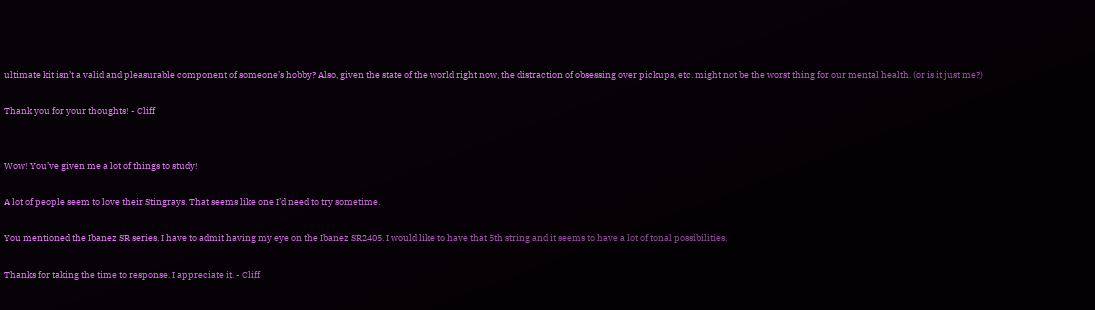ultimate kit isn’t a valid and pleasurable component of someone’s hobby? Also, given the state of the world right now, the distraction of obsessing over pickups, etc. might not be the worst thing for our mental health. (or is it just me?)

Thank you for your thoughts! - Cliff


Wow! You’ve given me a lot of things to study!

A lot of people seem to love their Stingrays. That seems like one I’d need to try sometime.

You mentioned the Ibanez SR series. I have to admit having my eye on the Ibanez SR2405. I would like to have that 5th string and it seems to have a lot of tonal possibilities.

Thanks for taking the time to response. I appreciate it. - Cliff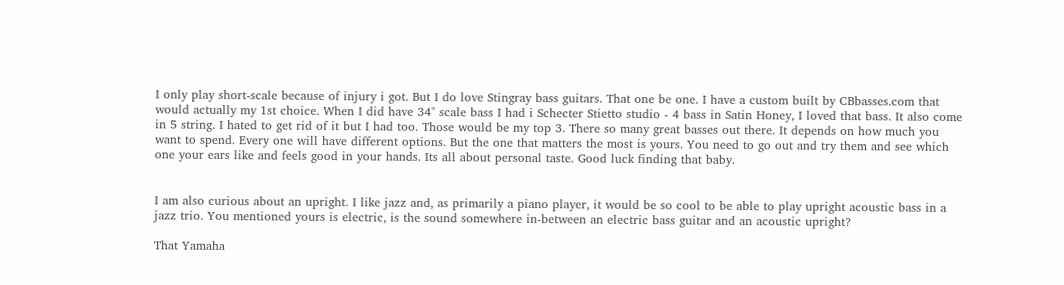I only play short-scale because of injury i got. But I do love Stingray bass guitars. That one be one. I have a custom built by CBbasses.com that would actually my 1st choice. When I did have 34" scale bass I had i Schecter Stietto studio - 4 bass in Satin Honey, I loved that bass. It also come in 5 string. I hated to get rid of it but I had too. Those would be my top 3. There so many great basses out there. It depends on how much you want to spend. Every one will have different options. But the one that matters the most is yours. You need to go out and try them and see which one your ears like and feels good in your hands. Its all about personal taste. Good luck finding that baby.


I am also curious about an upright. I like jazz and, as primarily a piano player, it would be so cool to be able to play upright acoustic bass in a jazz trio. You mentioned yours is electric, is the sound somewhere in-between an electric bass guitar and an acoustic upright?

That Yamaha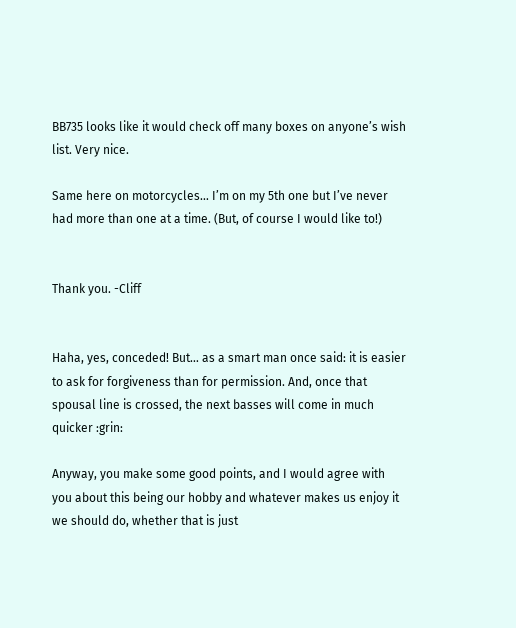BB735 looks like it would check off many boxes on anyone’s wish list. Very nice.

Same here on motorcycles… I’m on my 5th one but I’ve never had more than one at a time. (But, of course I would like to!)


Thank you. -Cliff


Haha, yes, conceded! But… as a smart man once said: it is easier to ask for forgiveness than for permission. And, once that spousal line is crossed, the next basses will come in much quicker :grin:

Anyway, you make some good points, and I would agree with you about this being our hobby and whatever makes us enjoy it we should do, whether that is just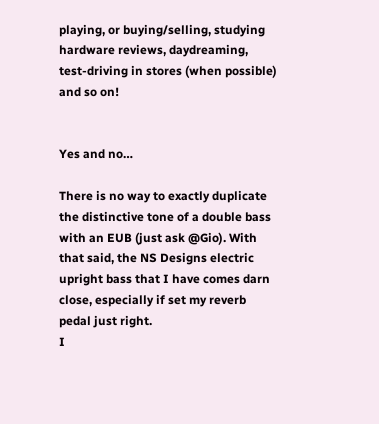playing, or buying/selling, studying hardware reviews, daydreaming, test-driving in stores (when possible) and so on!


Yes and no…

There is no way to exactly duplicate the distinctive tone of a double bass with an EUB (just ask @Gio). With that said, the NS Designs electric upright bass that I have comes darn close, especially if set my reverb pedal just right.
I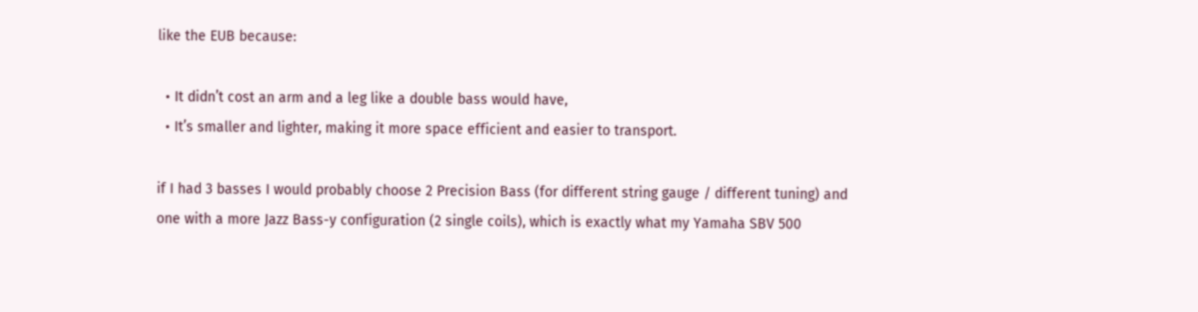like the EUB because:

  • It didn’t cost an arm and a leg like a double bass would have,
  • It’s smaller and lighter, making it more space efficient and easier to transport.

if I had 3 basses I would probably choose 2 Precision Bass (for different string gauge / different tuning) and one with a more Jazz Bass-y configuration (2 single coils), which is exactly what my Yamaha SBV 500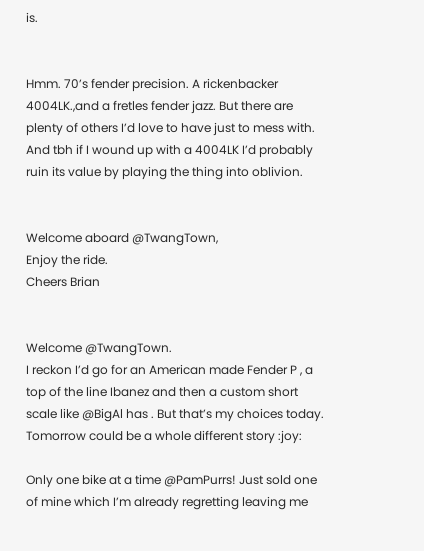is.


Hmm. 70’s fender precision. A rickenbacker 4004LK.,and a fretles fender jazz. But there are plenty of others I’d love to have just to mess with. And tbh if I wound up with a 4004LK I’d probably ruin its value by playing the thing into oblivion.


Welcome aboard @TwangTown,
Enjoy the ride.
Cheers Brian


Welcome @TwangTown.
I reckon I’d go for an American made Fender P , a top of the line Ibanez and then a custom short scale like @BigAl has . But that’s my choices today. Tomorrow could be a whole different story :joy:

Only one bike at a time @PamPurrs! Just sold one of mine which I’m already regretting leaving me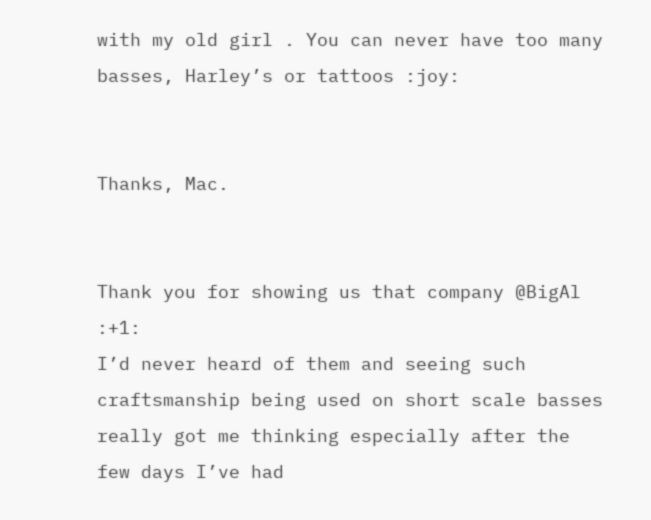with my old girl . You can never have too many basses, Harley’s or tattoos :joy:


Thanks, Mac.


Thank you for showing us that company @BigAl :+1:
I’d never heard of them and seeing such craftsmanship being used on short scale basses really got me thinking especially after the few days I’ve had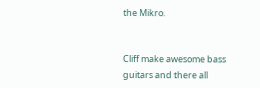the Mikro.


Cliff make awesome bass guitars and there all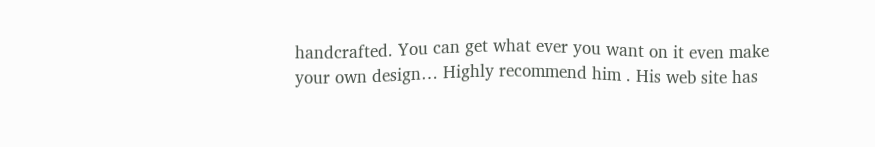handcrafted. You can get what ever you want on it even make your own design… Highly recommend him . His web site has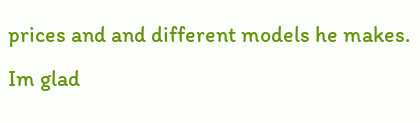prices and and different models he makes. Im glad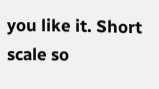you like it. Short scale so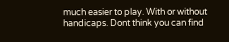much easier to play. With or without handicaps. Dont think you can find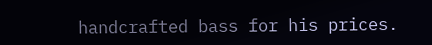handcrafted bass for his prices.